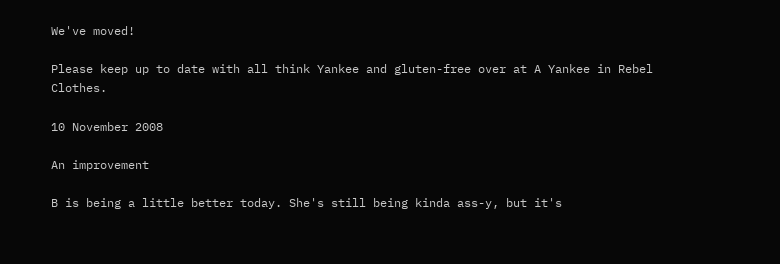We've moved!

Please keep up to date with all think Yankee and gluten-free over at A Yankee in Rebel Clothes.

10 November 2008

An improvement

B is being a little better today. She's still being kinda ass-y, but it's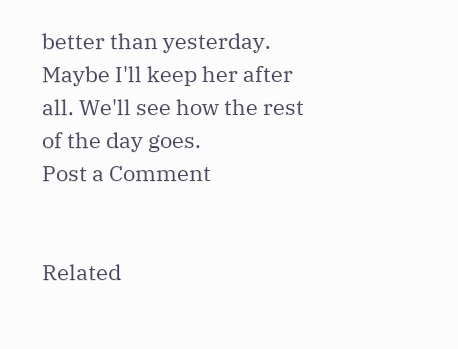better than yesterday. Maybe I'll keep her after all. We'll see how the rest of the day goes.
Post a Comment


Related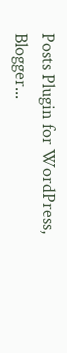Posts Plugin for WordPress, Blogger...